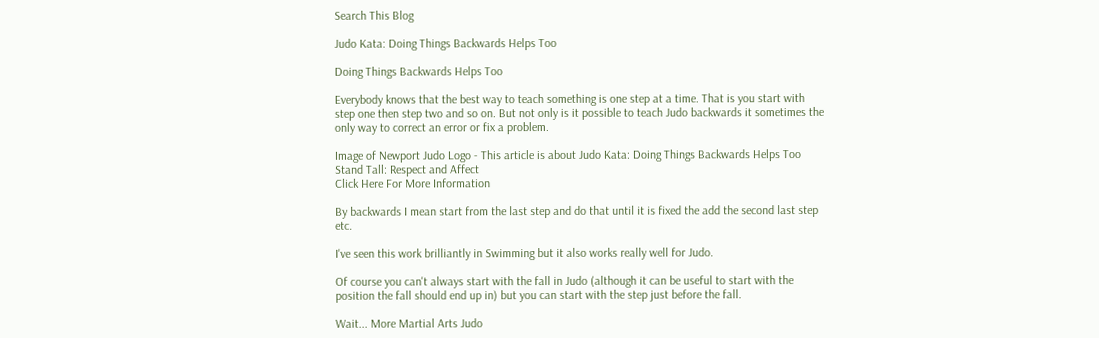Search This Blog

Judo Kata: Doing Things Backwards Helps Too

Doing Things Backwards Helps Too

Everybody knows that the best way to teach something is one step at a time. That is you start with step one then step two and so on. But not only is it possible to teach Judo backwards it sometimes the only way to correct an error or fix a problem.

Image of Newport Judo Logo - This article is about Judo Kata: Doing Things Backwards Helps Too
Stand Tall: Respect and Affect
Click Here For More Information

By backwards I mean start from the last step and do that until it is fixed the add the second last step etc.

I've seen this work brilliantly in Swimming but it also works really well for Judo.

Of course you can't always start with the fall in Judo (although it can be useful to start with the position the fall should end up in) but you can start with the step just before the fall.

Wait... More Martial Arts Judo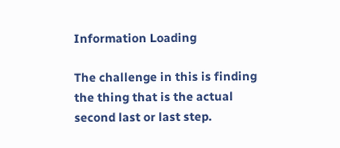Information Loading

The challenge in this is finding the thing that is the actual second last or last step.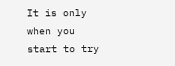It is only when you start to try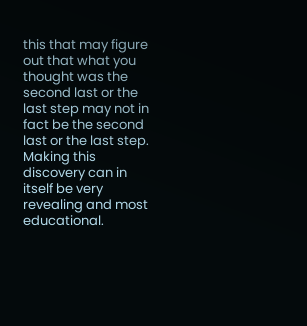this that may figure out that what you thought was the second last or the last step may not in fact be the second last or the last step. Making this discovery can in itself be very revealing and most educational.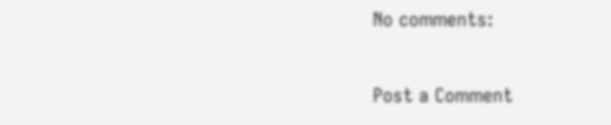No comments:

Post a Comment